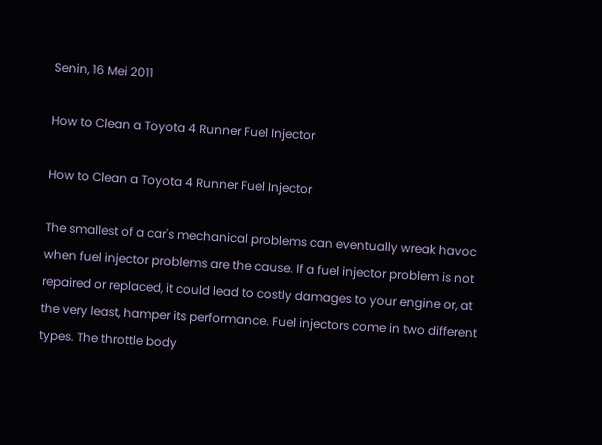Senin, 16 Mei 2011

How to Clean a Toyota 4 Runner Fuel Injector

How to Clean a Toyota 4 Runner Fuel Injector

The smallest of a car's mechanical problems can eventually wreak havoc when fuel injector problems are the cause. If a fuel injector problem is not repaired or replaced, it could lead to costly damages to your engine or, at the very least, hamper its performance. Fuel injectors come in two different types. The throttle body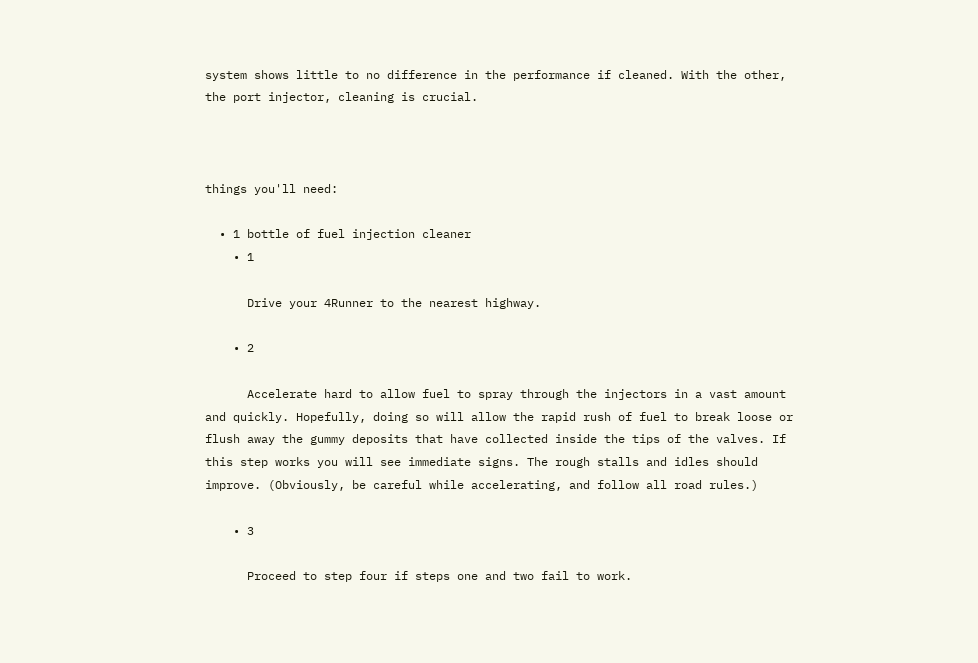system shows little to no difference in the performance if cleaned. With the other, the port injector, cleaning is crucial.



things you'll need:

  • 1 bottle of fuel injection cleaner
    • 1

      Drive your 4Runner to the nearest highway.

    • 2

      Accelerate hard to allow fuel to spray through the injectors in a vast amount and quickly. Hopefully, doing so will allow the rapid rush of fuel to break loose or flush away the gummy deposits that have collected inside the tips of the valves. If this step works you will see immediate signs. The rough stalls and idles should improve. (Obviously, be careful while accelerating, and follow all road rules.)

    • 3

      Proceed to step four if steps one and two fail to work.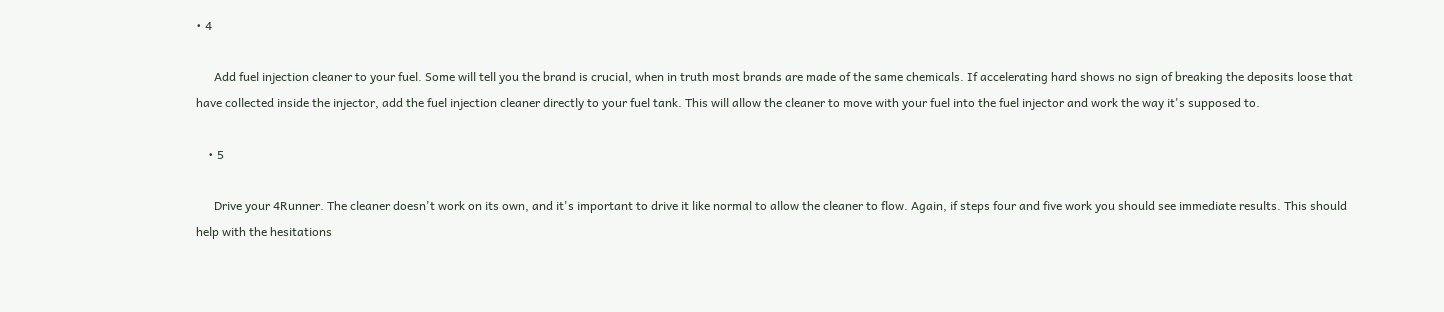• 4

      Add fuel injection cleaner to your fuel. Some will tell you the brand is crucial, when in truth most brands are made of the same chemicals. If accelerating hard shows no sign of breaking the deposits loose that have collected inside the injector, add the fuel injection cleaner directly to your fuel tank. This will allow the cleaner to move with your fuel into the fuel injector and work the way it's supposed to.

    • 5

      Drive your 4Runner. The cleaner doesn't work on its own, and it's important to drive it like normal to allow the cleaner to flow. Again, if steps four and five work you should see immediate results. This should help with the hesitations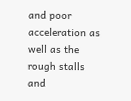and poor acceleration as well as the rough stalls and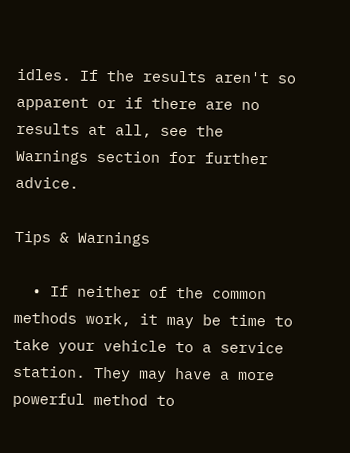idles. If the results aren't so apparent or if there are no results at all, see the Warnings section for further advice.

Tips & Warnings

  • If neither of the common methods work, it may be time to take your vehicle to a service station. They may have a more powerful method to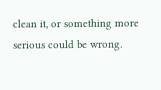clean it, or something more serious could be wrong.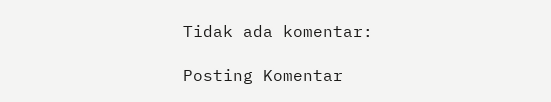Tidak ada komentar:

Posting Komentar